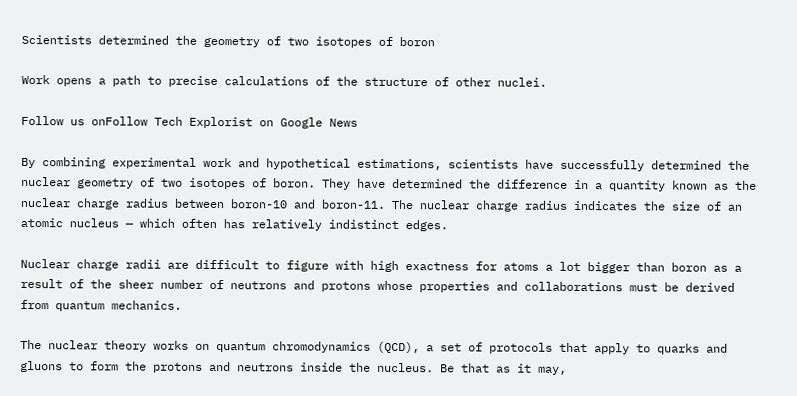Scientists determined the geometry of two isotopes of boron

Work opens a path to precise calculations of the structure of other nuclei.

Follow us onFollow Tech Explorist on Google News

By combining experimental work and hypothetical estimations, scientists have successfully determined the nuclear geometry of two isotopes of boron. They have determined the difference in a quantity known as the nuclear charge radius between boron-10 and boron-11. The nuclear charge radius indicates the size of an atomic nucleus — which often has relatively indistinct edges.

Nuclear charge radii are difficult to figure with high exactness for atoms a lot bigger than boron as a result of the sheer number of neutrons and protons whose properties and collaborations must be derived from quantum mechanics.

The nuclear theory works on quantum chromodynamics (QCD), a set of protocols that apply to quarks and gluons to form the protons and neutrons inside the nucleus. Be that as it may,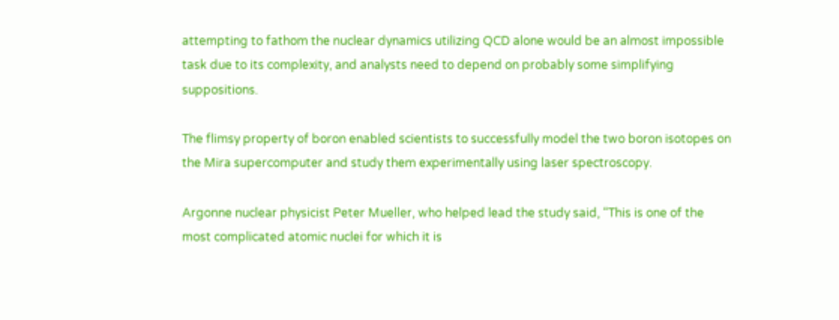attempting to fathom the nuclear dynamics utilizing QCD alone would be an almost impossible task due to its complexity, and analysts need to depend on probably some simplifying suppositions.

The flimsy property of boron enabled scientists to successfully model the two boron isotopes on the Mira supercomputer and study them experimentally using laser spectroscopy.

Argonne nuclear physicist Peter Mueller, who helped lead the study said, “This is one of the most complicated atomic nuclei for which it is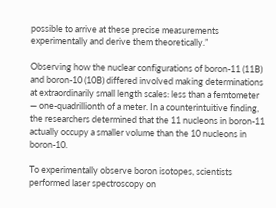possible to arrive at these precise measurements experimentally and derive them theoretically.”

Observing how the nuclear configurations of boron-11 (11B) and boron-10 (10B) differed involved making determinations at extraordinarily small length scales: less than a femtometer — one-quadrillionth of a meter. In a counterintuitive finding, the researchers determined that the 11 nucleons in boron-11 actually occupy a smaller volume than the 10 nucleons in boron-10.

To experimentally observe boron isotopes, scientists performed laser spectroscopy on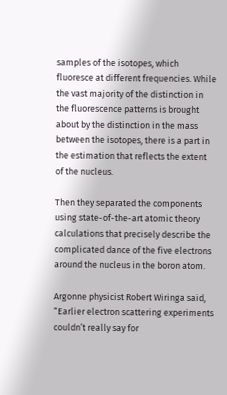samples of the isotopes, which fluoresce at different frequencies. While the vast majority of the distinction in the fluorescence patterns is brought about by the distinction in the mass between the isotopes, there is a part in the estimation that reflects the extent of the nucleus.

Then they separated the components using state-of-the-art atomic theory calculations that precisely describe the complicated dance of the five electrons around the nucleus in the boron atom.

Argonne physicist Robert Wiringa said, “Earlier electron scattering experiments couldn’t really say for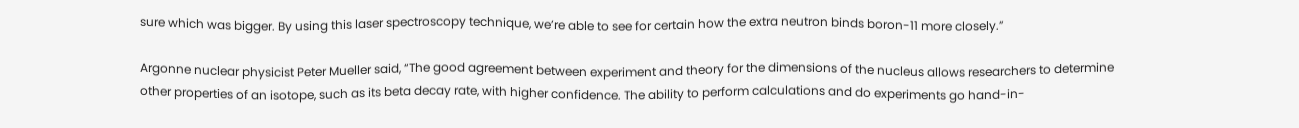sure which was bigger. By using this laser spectroscopy technique, we’re able to see for certain how the extra neutron binds boron-11 more closely.”

Argonne nuclear physicist Peter Mueller said, “The good agreement between experiment and theory for the dimensions of the nucleus allows researchers to determine other properties of an isotope, such as its beta decay rate, with higher confidence. The ability to perform calculations and do experiments go hand-in-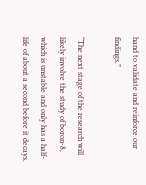hand to validate and reinforce our findings.”

“The next stage of the research will likely involve the study of boron-8, which is unstable and only has a half-life of about a second before it decays.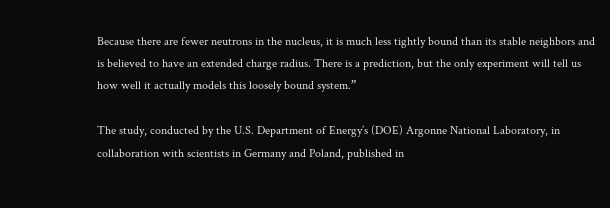Because there are fewer neutrons in the nucleus, it is much less tightly bound than its stable neighbors and is believed to have an extended charge radius. There is a prediction, but the only experiment will tell us how well it actually models this loosely bound system.”

The study, conducted by the U.S. Department of Energy’s (DOE) Argonne National Laboratory, in collaboration with scientists in Germany and Poland, published in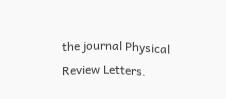the journal Physical Review Letters.